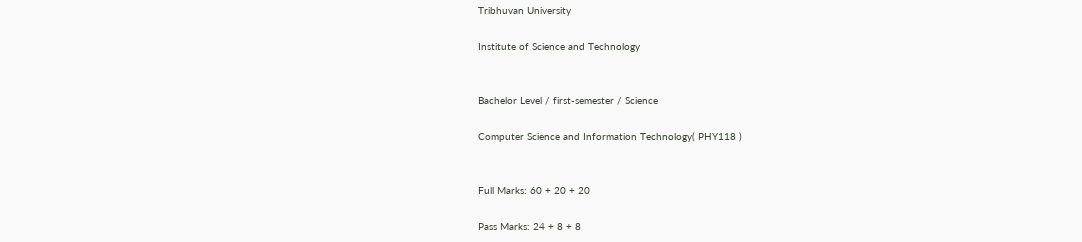Tribhuvan University

Institute of Science and Technology


Bachelor Level / first-semester / Science

Computer Science and Information Technology( PHY118 )


Full Marks: 60 + 20 + 20

Pass Marks: 24 + 8 + 8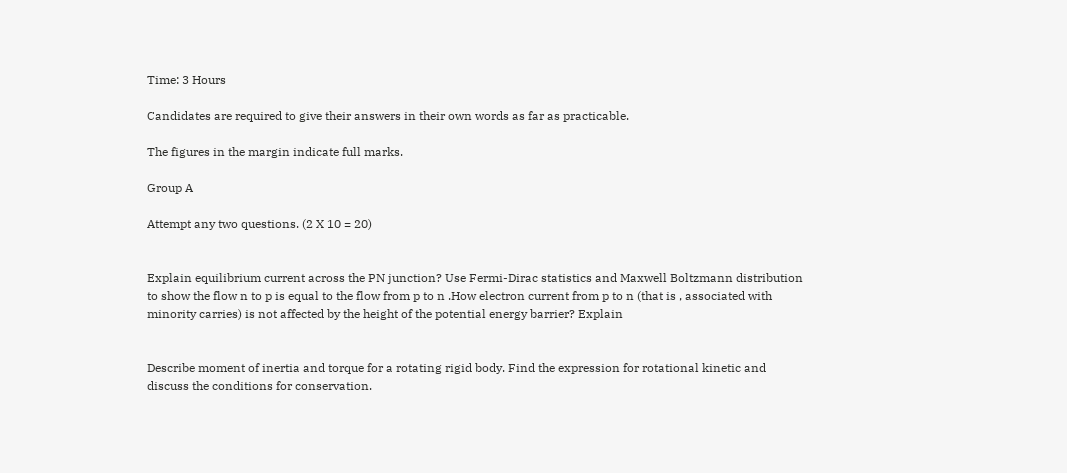Time: 3 Hours

Candidates are required to give their answers in their own words as far as practicable.

The figures in the margin indicate full marks.

Group A

Attempt any two questions. (2 X 10 = 20)


Explain equilibrium current across the PN junction? Use Fermi-Dirac statistics and Maxwell Boltzmann distribution to show the flow n to p is equal to the flow from p to n .How electron current from p to n (that is , associated with minority carries) is not affected by the height of the potential energy barrier? Explain


Describe moment of inertia and torque for a rotating rigid body. Find the expression for rotational kinetic and discuss the conditions for conservation.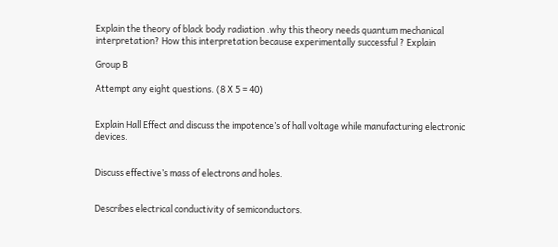Explain the theory of black body radiation .why this theory needs quantum mechanical interpretation? How this interpretation because experimentally successful ? Explain

Group B

Attempt any eight questions. (8 X 5 = 40)


Explain Hall Effect and discuss the impotence’s of hall voltage while manufacturing electronic devices.


Discuss effective’s mass of electrons and holes.


Describes electrical conductivity of semiconductors.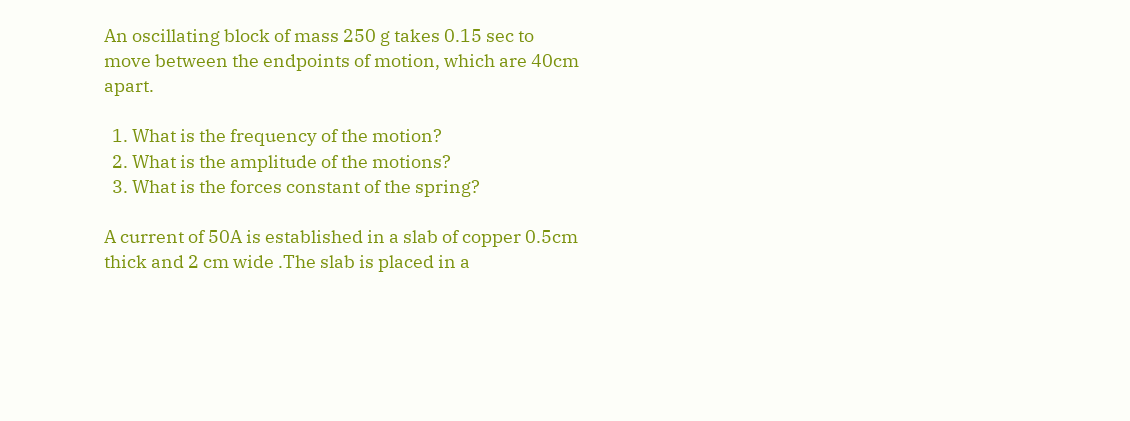An oscillating block of mass 250 g takes 0.15 sec to move between the endpoints of motion, which are 40cm apart.

  1. What is the frequency of the motion?
  2. What is the amplitude of the motions?
  3. What is the forces constant of the spring?

A current of 50A is established in a slab of copper 0.5cm thick and 2 cm wide .The slab is placed in a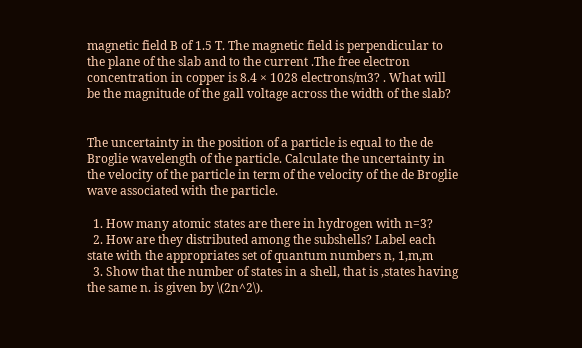magnetic field B of 1.5 T. The magnetic field is perpendicular to the plane of the slab and to the current .The free electron concentration in copper is 8.4 × 1028 electrons/m3? . What will be the magnitude of the gall voltage across the width of the slab?


The uncertainty in the position of a particle is equal to the de Broglie wavelength of the particle. Calculate the uncertainty in the velocity of the particle in term of the velocity of the de Broglie wave associated with the particle.

  1. How many atomic states are there in hydrogen with n=3?
  2. How are they distributed among the subshells? Label each state with the appropriates set of quantum numbers n, 1,m,m
  3. Show that the number of states in a shell, that is ,states having the same n. is given by \(2n^2\).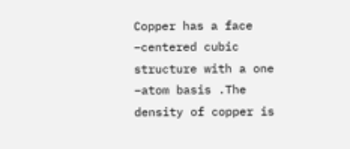Copper has a face –centered cubic structure with a one –atom basis .The density of copper is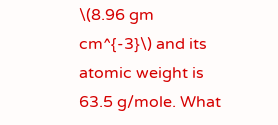\(8.96 gm cm^{-3}\) and its atomic weight is 63.5 g/mole. What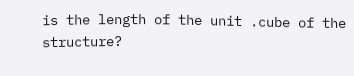is the length of the unit .cube of the structure?